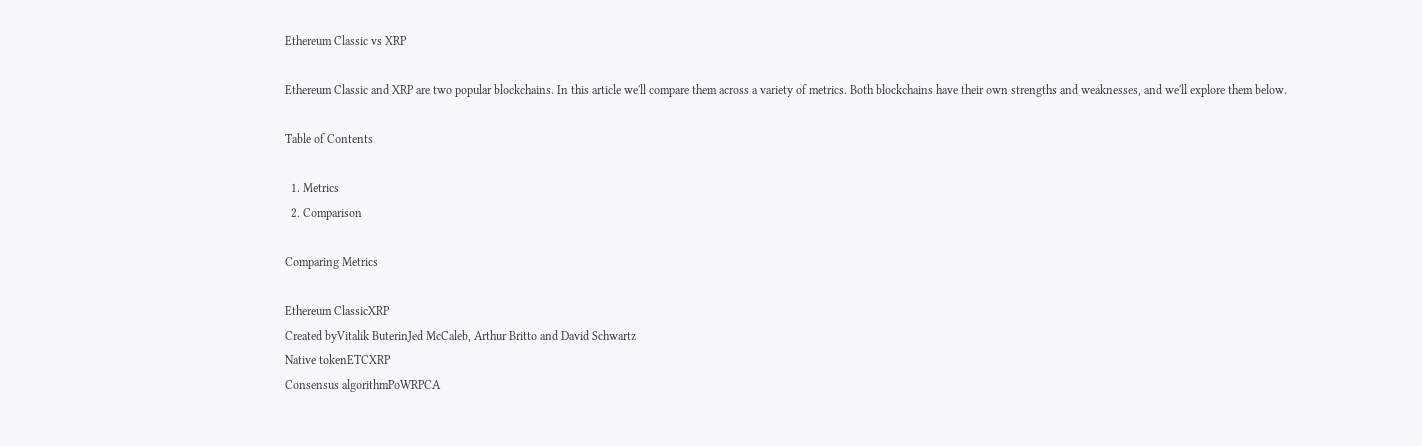Ethereum Classic vs XRP

Ethereum Classic and XRP are two popular blockchains. In this article we'll compare them across a variety of metrics. Both blockchains have their own strengths and weaknesses, and we'll explore them below.

Table of Contents

  1. Metrics
  2. Comparison

Comparing Metrics

Ethereum ClassicXRP
Created byVitalik ButerinJed McCaleb, Arthur Britto and David Schwartz
Native tokenETCXRP
Consensus algorithmPoWRPCA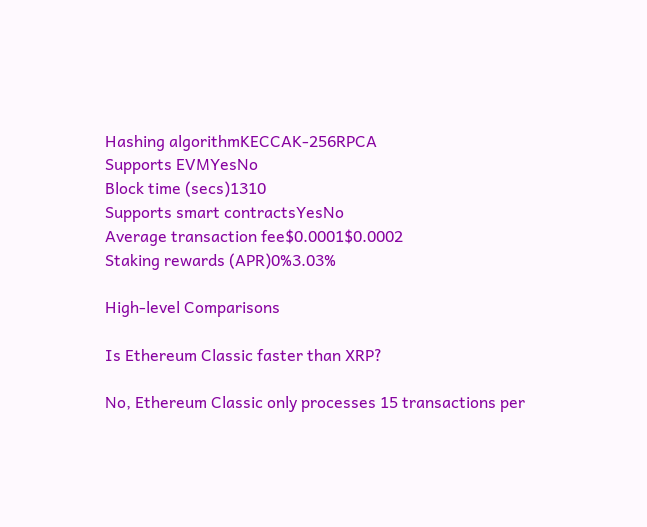Hashing algorithmKECCAK-256RPCA
Supports EVMYesNo
Block time (secs)1310
Supports smart contractsYesNo
Average transaction fee$0.0001$0.0002
Staking rewards (APR)0%3.03%

High-level Comparisons

Is Ethereum Classic faster than XRP?

No, Ethereum Classic only processes 15 transactions per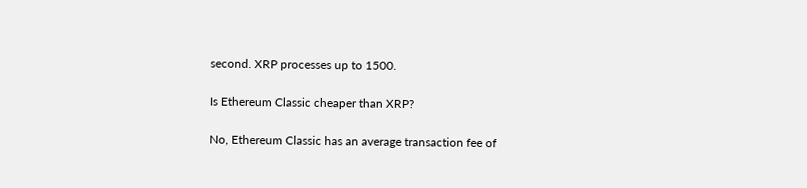second. XRP processes up to 1500.

Is Ethereum Classic cheaper than XRP?

No, Ethereum Classic has an average transaction fee of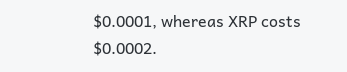$0.0001, whereas XRP costs $0.0002.